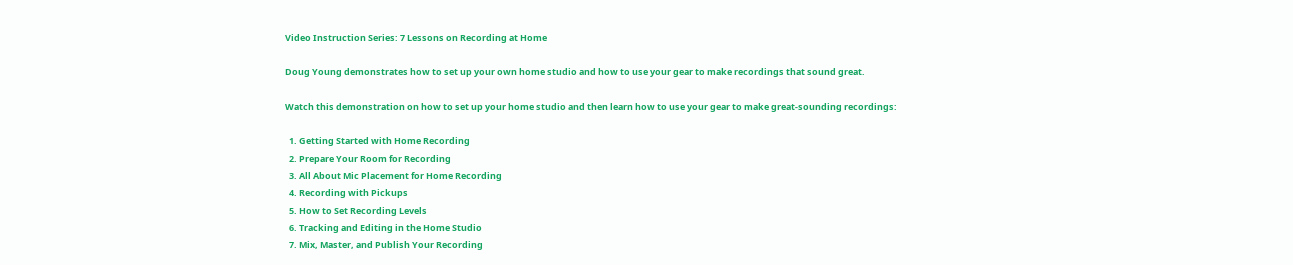Video Instruction Series: 7 Lessons on Recording at Home

Doug Young demonstrates how to set up your own home studio and how to use your gear to make recordings that sound great.

Watch this demonstration on how to set up your home studio and then learn how to use your gear to make great-sounding recordings:

  1. Getting Started with Home Recording
  2. Prepare Your Room for Recording
  3. All About Mic Placement for Home Recording
  4. Recording with Pickups
  5. How to Set Recording Levels
  6. Tracking and Editing in the Home Studio
  7. Mix, Master, and Publish Your Recording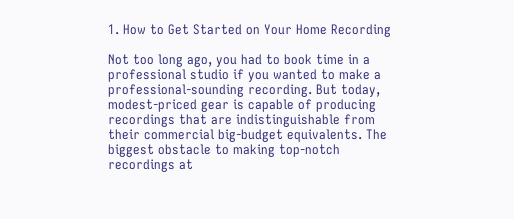1. How to Get Started on Your Home Recording

Not too long ago, you had to book time in a professional studio if you wanted to make a professional-sounding recording. But today, modest-priced gear is capable of producing recordings that are indistinguishable from their commercial big-budget equivalents. The biggest obstacle to making top-notch recordings at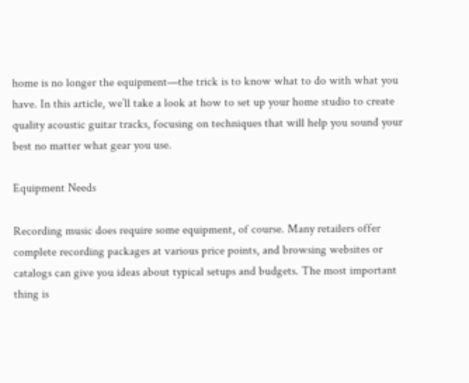home is no longer the equipment—the trick is to know what to do with what you have. In this article, we’ll take a look at how to set up your home studio to create quality acoustic guitar tracks, focusing on techniques that will help you sound your best no matter what gear you use.

Equipment Needs

Recording music does require some equipment, of course. Many retailers offer complete recording packages at various price points, and browsing websites or catalogs can give you ideas about typical setups and budgets. The most important thing is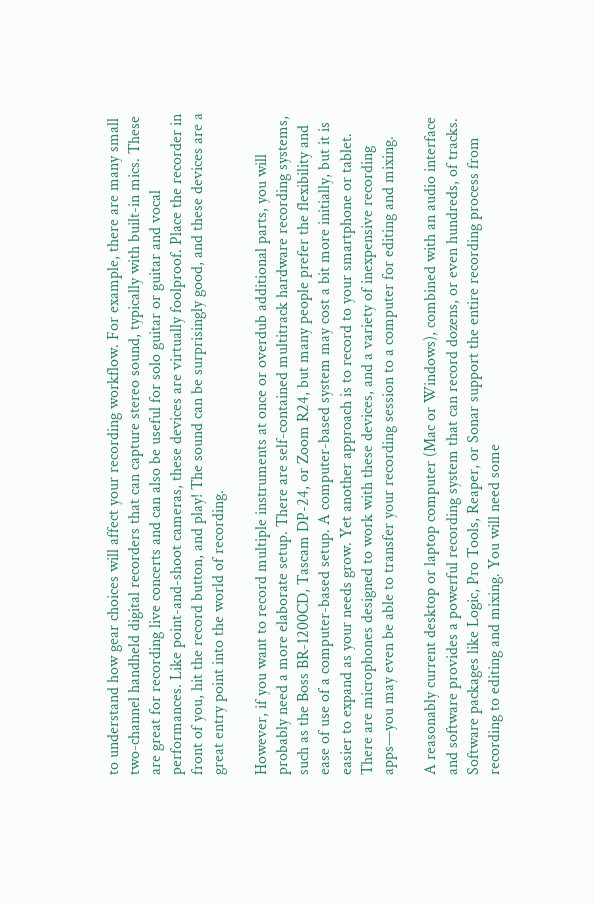to understand how gear choices will affect your recording workflow. For example, there are many small two-channel handheld digital recorders that can capture stereo sound, typically with built-in mics. These are great for recording live concerts and can also be useful for solo guitar or guitar and vocal performances. Like point-and-shoot cameras, these devices are virtually foolproof. Place the recorder in front of you, hit the record button, and play! The sound can be surprisingly good, and these devices are a great entry point into the world of recording.

However, if you want to record multiple instruments at once or overdub additional parts, you will probably need a more elaborate setup. There are self-contained multitrack hardware recording systems, such as the Boss BR-1200CD, Tascam DP-24, or Zoom R24, but many people prefer the flexibility and ease of use of a computer-based setup. A computer-based system may cost a bit more initially, but it is easier to expand as your needs grow. Yet another approach is to record to your smartphone or tablet. There are microphones designed to work with these devices, and a variety of inexpensive recording apps—you may even be able to transfer your recording session to a computer for editing and mixing.

A reasonably current desktop or laptop computer (Mac or Windows), combined with an audio interface and software provides a powerful recording system that can record dozens, or even hundreds, of tracks. Software packages like Logic, Pro Tools, Reaper, or Sonar support the entire recording process from recording to editing and mixing. You will need some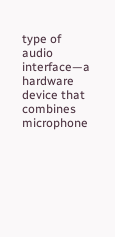type of audio interface—a hardware device that combines microphone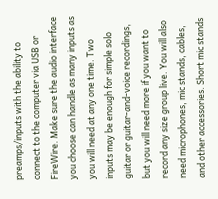preamps/inputs with the ability to connect to the computer via USB or FireWire. Make sure the audio interface you choose can handle as many inputs as you will need at any one time. Two inputs may be enough for simple solo guitar or guitar-and-voice recordings, but you will need more if you want to record any size group live. You will also need microphones, mic stands, cables, and other accessories. Short mic stands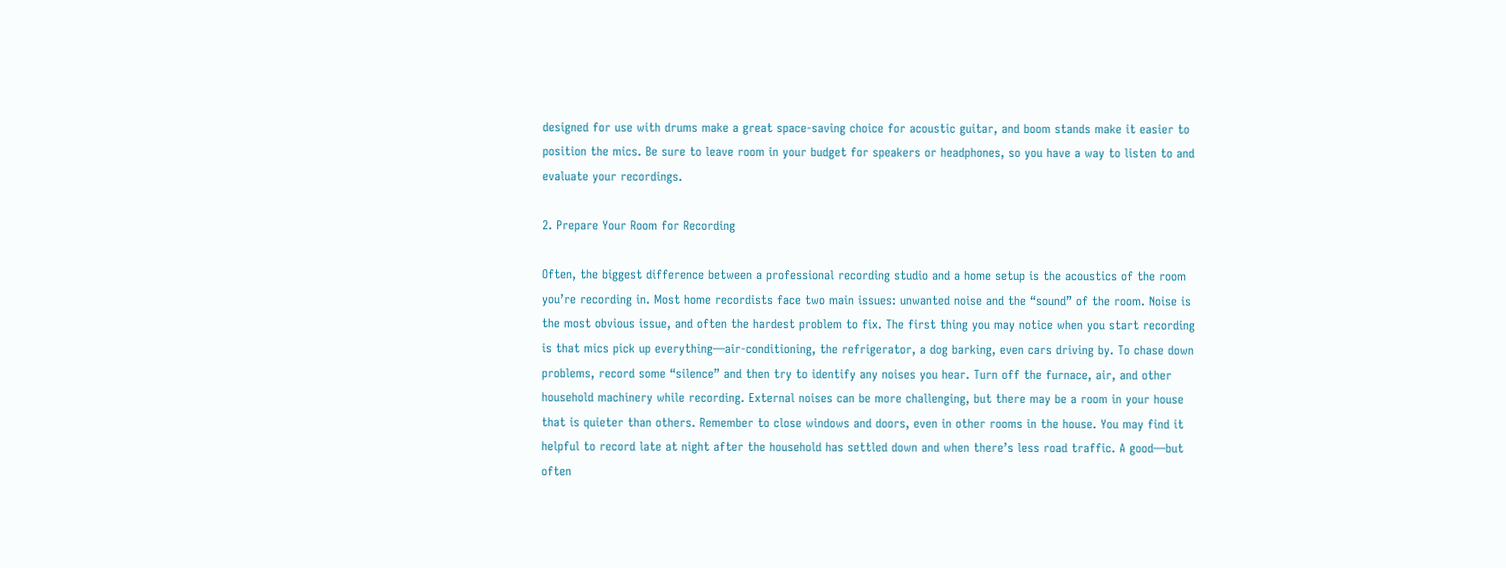designed for use with drums make a great space-saving choice for acoustic guitar, and boom stands make it easier to position the mics. Be sure to leave room in your budget for speakers or headphones, so you have a way to listen to and evaluate your recordings.

2. Prepare Your Room for Recording

Often, the biggest difference between a professional recording studio and a home setup is the acoustics of the room you’re recording in. Most home recordists face two main issues: unwanted noise and the “sound” of the room. Noise is the most obvious issue, and often the hardest problem to fix. The first thing you may notice when you start recording is that mics pick up everything—air-conditioning, the refrigerator, a dog barking, even cars driving by. To chase down problems, record some “silence” and then try to identify any noises you hear. Turn off the furnace, air, and other household machinery while recording. External noises can be more challenging, but there may be a room in your house that is quieter than others. Remember to close windows and doors, even in other rooms in the house. You may find it helpful to record late at night after the household has settled down and when there’s less road traffic. A good—but often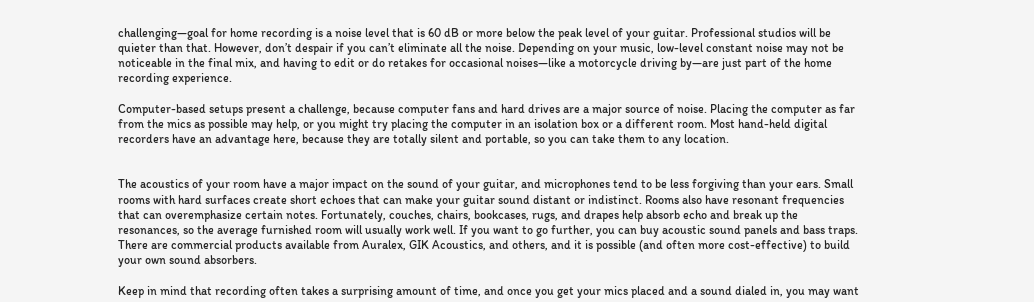challenging—goal for home recording is a noise level that is 60 dB or more below the peak level of your guitar. Professional studios will be quieter than that. However, don’t despair if you can’t eliminate all the noise. Depending on your music, low-level constant noise may not be noticeable in the final mix, and having to edit or do retakes for occasional noises—like a motorcycle driving by—are just part of the home recording experience.

Computer-based setups present a challenge, because computer fans and hard drives are a major source of noise. Placing the computer as far from the mics as possible may help, or you might try placing the computer in an isolation box or a different room. Most hand-held digital recorders have an advantage here, because they are totally silent and portable, so you can take them to any location.


The acoustics of your room have a major impact on the sound of your guitar, and microphones tend to be less forgiving than your ears. Small rooms with hard surfaces create short echoes that can make your guitar sound distant or indistinct. Rooms also have resonant frequencies that can overemphasize certain notes. Fortunately, couches, chairs, bookcases, rugs, and drapes help absorb echo and break up the resonances, so the average furnished room will usually work well. If you want to go further, you can buy acoustic sound panels and bass traps. There are commercial products available from Auralex, GIK Acoustics, and others, and it is possible (and often more cost-effective) to build your own sound absorbers.

Keep in mind that recording often takes a surprising amount of time, and once you get your mics placed and a sound dialed in, you may want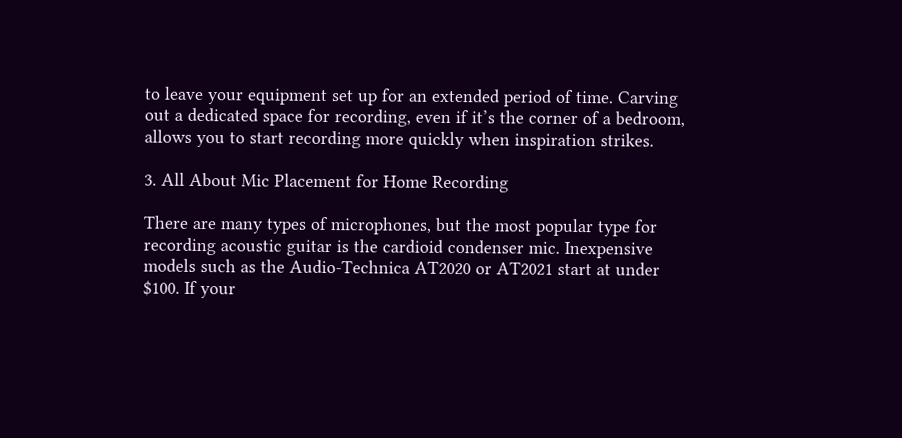to leave your equipment set up for an extended period of time. Carving out a dedicated space for recording, even if it’s the corner of a bedroom, allows you to start recording more quickly when inspiration strikes.

3. All About Mic Placement for Home Recording

There are many types of microphones, but the most popular type for recording acoustic guitar is the cardioid condenser mic. Inexpensive models such as the Audio-Technica AT2020 or AT2021 start at under $100. If your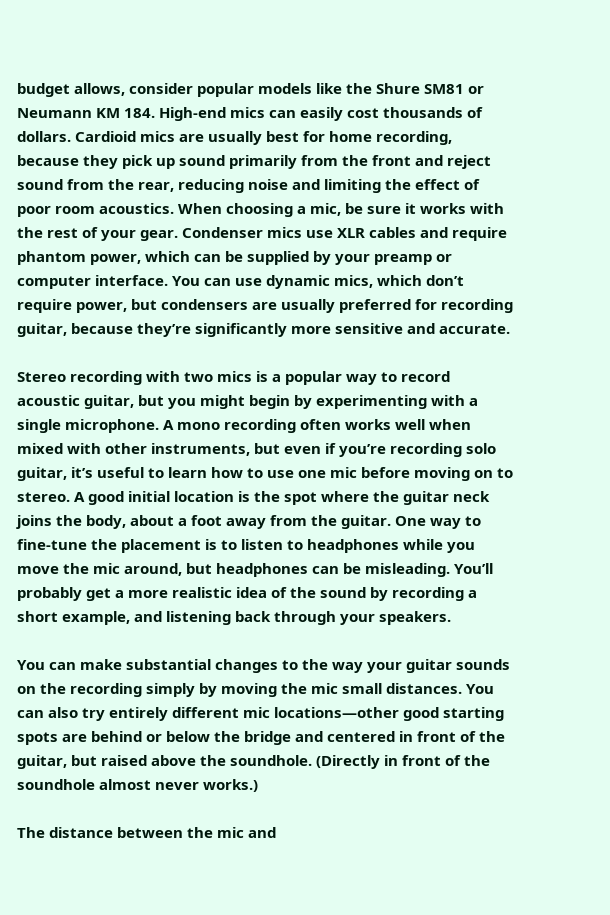budget allows, consider popular models like the Shure SM81 or Neumann KM 184. High-end mics can easily cost thousands of dollars. Cardioid mics are usually best for home recording, because they pick up sound primarily from the front and reject sound from the rear, reducing noise and limiting the effect of poor room acoustics. When choosing a mic, be sure it works with the rest of your gear. Condenser mics use XLR cables and require phantom power, which can be supplied by your preamp or computer interface. You can use dynamic mics, which don’t require power, but condensers are usually preferred for recording guitar, because they’re significantly more sensitive and accurate.

Stereo recording with two mics is a popular way to record acoustic guitar, but you might begin by experimenting with a single microphone. A mono recording often works well when mixed with other instruments, but even if you’re recording solo guitar, it’s useful to learn how to use one mic before moving on to stereo. A good initial location is the spot where the guitar neck joins the body, about a foot away from the guitar. One way to fine-tune the placement is to listen to headphones while you move the mic around, but headphones can be misleading. You’ll probably get a more realistic idea of the sound by recording a short example, and listening back through your speakers.

You can make substantial changes to the way your guitar sounds on the recording simply by moving the mic small distances. You can also try entirely different mic locations—other good starting spots are behind or below the bridge and centered in front of the guitar, but raised above the soundhole. (Directly in front of the soundhole almost never works.)

The distance between the mic and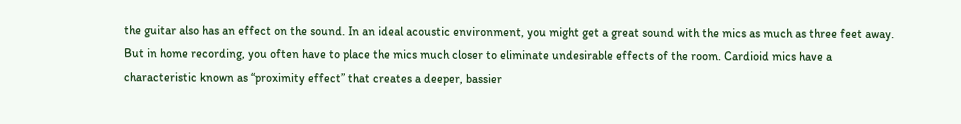the guitar also has an effect on the sound. In an ideal acoustic environment, you might get a great sound with the mics as much as three feet away. But in home recording, you often have to place the mics much closer to eliminate undesirable effects of the room. Cardioid mics have a characteristic known as “proximity effect” that creates a deeper, bassier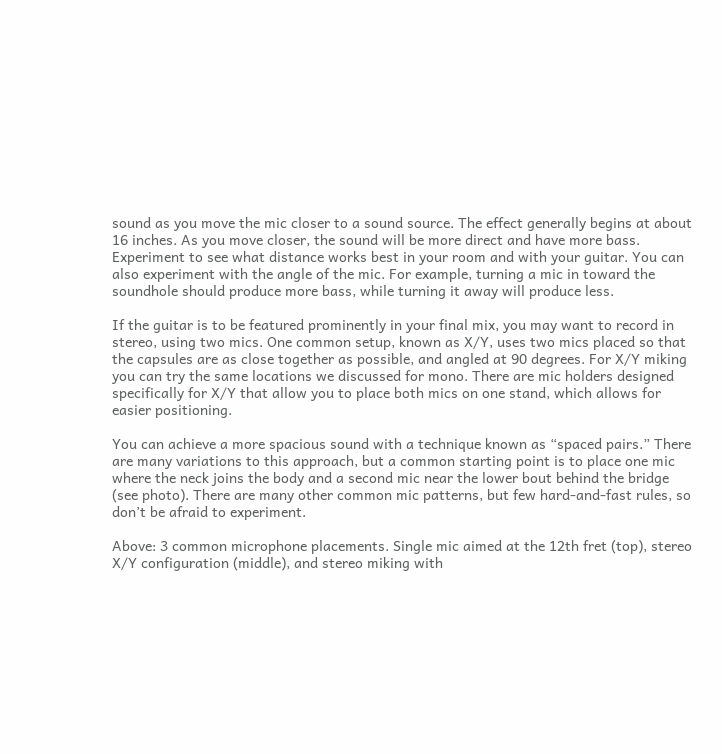sound as you move the mic closer to a sound source. The effect generally begins at about 16 inches. As you move closer, the sound will be more direct and have more bass. Experiment to see what distance works best in your room and with your guitar. You can also experiment with the angle of the mic. For example, turning a mic in toward the soundhole should produce more bass, while turning it away will produce less.

If the guitar is to be featured prominently in your final mix, you may want to record in stereo, using two mics. One common setup, known as X/Y, uses two mics placed so that the capsules are as close together as possible, and angled at 90 degrees. For X/Y miking you can try the same locations we discussed for mono. There are mic holders designed specifically for X/Y that allow you to place both mics on one stand, which allows for easier positioning.

You can achieve a more spacious sound with a technique known as “spaced pairs.” There are many variations to this approach, but a common starting point is to place one mic where the neck joins the body and a second mic near the lower bout behind the bridge (see photo). There are many other common mic patterns, but few hard-and-fast rules, so don’t be afraid to experiment.

Above: 3 common microphone placements. Single mic aimed at the 12th fret (top), stereo X/Y configuration (middle), and stereo miking with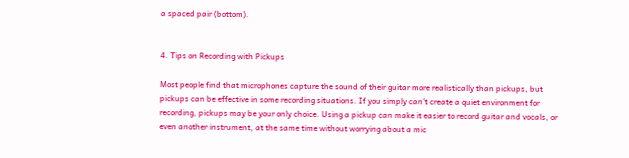a spaced pair (bottom).


4. Tips on Recording with Pickups

Most people find that microphones capture the sound of their guitar more realistically than pickups, but pickups can be effective in some recording situations. If you simply can’t create a quiet environment for recording, pickups may be your only choice. Using a pickup can make it easier to record guitar and vocals, or even another instrument, at the same time without worrying about a mic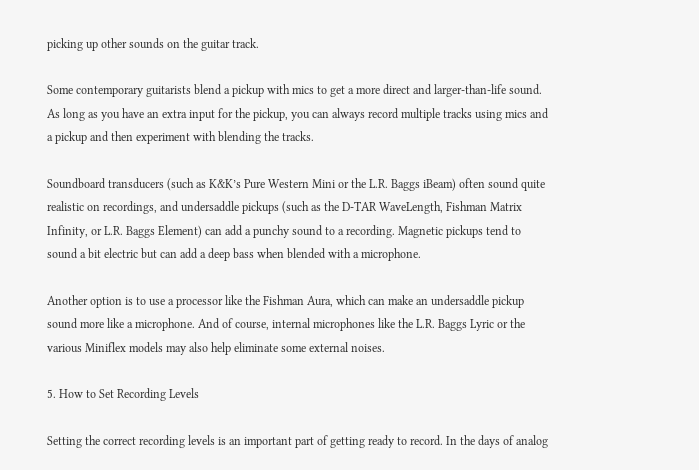picking up other sounds on the guitar track.

Some contemporary guitarists blend a pickup with mics to get a more direct and larger-than-life sound. As long as you have an extra input for the pickup, you can always record multiple tracks using mics and a pickup and then experiment with blending the tracks.

Soundboard transducers (such as K&K’s Pure Western Mini or the L.R. Baggs iBeam) often sound quite realistic on recordings, and undersaddle pickups (such as the D-TAR WaveLength, Fishman Matrix Infinity, or L.R. Baggs Element) can add a punchy sound to a recording. Magnetic pickups tend to sound a bit electric but can add a deep bass when blended with a microphone.

Another option is to use a processor like the Fishman Aura, which can make an undersaddle pickup sound more like a microphone. And of course, internal microphones like the L.R. Baggs Lyric or the various Miniflex models may also help eliminate some external noises.

5. How to Set Recording Levels

Setting the correct recording levels is an important part of getting ready to record. In the days of analog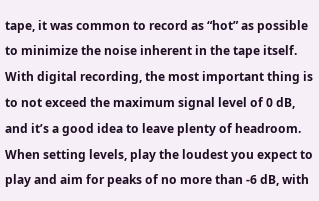tape, it was common to record as “hot” as possible to minimize the noise inherent in the tape itself. With digital recording, the most important thing is to not exceed the maximum signal level of 0 dB, and it’s a good idea to leave plenty of headroom. When setting levels, play the loudest you expect to play and aim for peaks of no more than -6 dB, with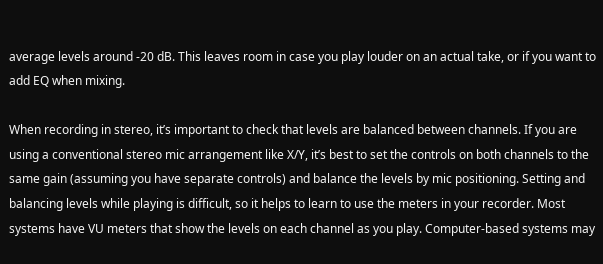average levels around -20 dB. This leaves room in case you play louder on an actual take, or if you want to add EQ when mixing.

When recording in stereo, it’s important to check that levels are balanced between channels. If you are using a conventional stereo mic arrangement like X/Y, it’s best to set the controls on both channels to the same gain (assuming you have separate controls) and balance the levels by mic positioning. Setting and balancing levels while playing is difficult, so it helps to learn to use the meters in your recorder. Most systems have VU meters that show the levels on each channel as you play. Computer-based systems may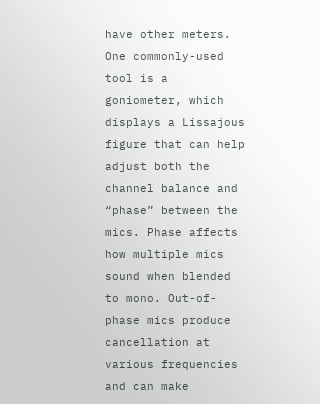have other meters. One commonly-used tool is a goniometer, which displays a Lissajous figure that can help adjust both the channel balance and “phase” between the mics. Phase affects how multiple mics sound when blended to mono. Out-of-phase mics produce cancellation at various frequencies and can make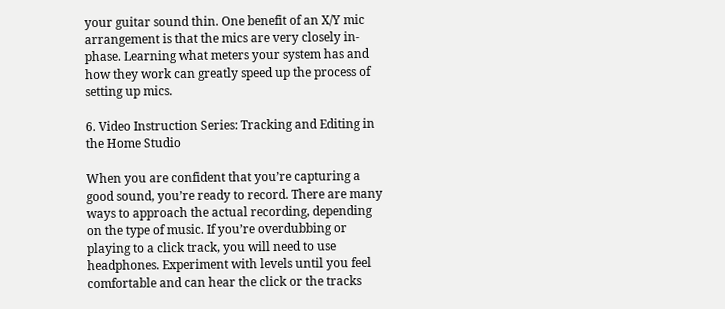your guitar sound thin. One benefit of an X/Y mic arrangement is that the mics are very closely in-phase. Learning what meters your system has and how they work can greatly speed up the process of setting up mics.

6. Video Instruction Series: Tracking and Editing in the Home Studio

When you are confident that you’re capturing a good sound, you’re ready to record. There are many ways to approach the actual recording, depending on the type of music. If you’re overdubbing or playing to a click track, you will need to use headphones. Experiment with levels until you feel comfortable and can hear the click or the tracks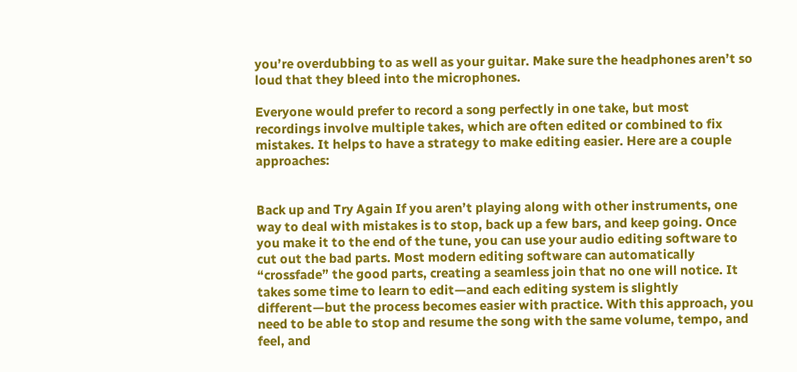you’re overdubbing to as well as your guitar. Make sure the headphones aren’t so loud that they bleed into the microphones.

Everyone would prefer to record a song perfectly in one take, but most recordings involve multiple takes, which are often edited or combined to fix mistakes. It helps to have a strategy to make editing easier. Here are a couple approaches:


Back up and Try Again If you aren’t playing along with other instruments, one way to deal with mistakes is to stop, back up a few bars, and keep going. Once you make it to the end of the tune, you can use your audio editing software to cut out the bad parts. Most modern editing software can automatically “crossfade” the good parts, creating a seamless join that no one will notice. It takes some time to learn to edit—and each editing system is slightly different—but the process becomes easier with practice. With this approach, you need to be able to stop and resume the song with the same volume, tempo, and feel, and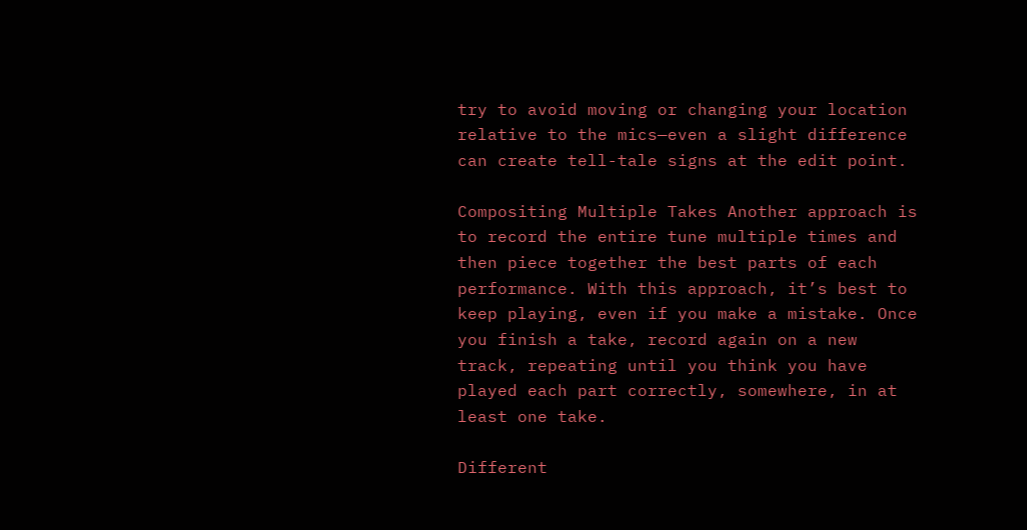try to avoid moving or changing your location relative to the mics—even a slight difference can create tell-tale signs at the edit point.

Compositing Multiple Takes Another approach is to record the entire tune multiple times and then piece together the best parts of each performance. With this approach, it’s best to keep playing, even if you make a mistake. Once you finish a take, record again on a new track, repeating until you think you have played each part correctly, somewhere, in at least one take.

Different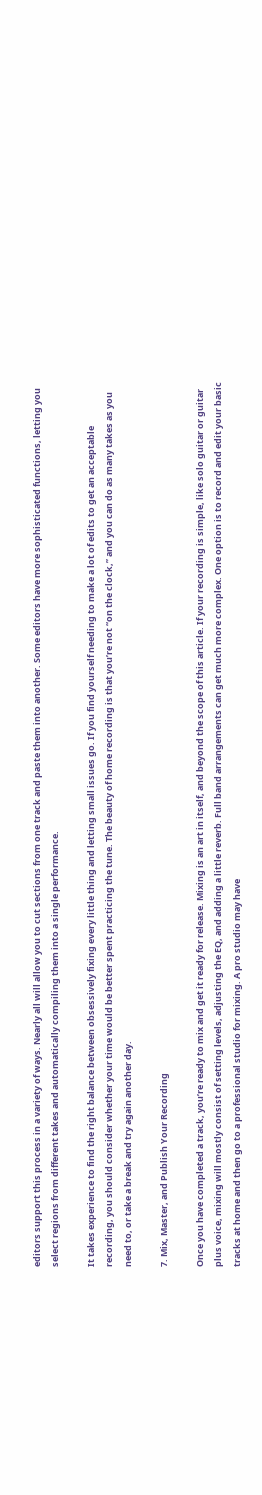editors support this process in a variety of ways. Nearly all will allow you to cut sections from one track and paste them into another. Some editors have more sophisticated functions, letting you select regions from different takes and automatically compiling them into a single performance.

It takes experience to find the right balance between obsessively fixing every little thing and letting small issues go. If you find yourself needing to make a lot of edits to get an acceptable recording, you should consider whether your time would be better spent practicing the tune. The beauty of home recording is that you’re not “on the clock,” and you can do as many takes as you need to, or take a break and try again another day.

7. Mix, Master, and Publish Your Recording

Once you have completed a track, you’re ready to mix and get it ready for release. Mixing is an art in itself, and beyond the scope of this article. If your recording is simple, like solo guitar or guitar plus voice, mixing will mostly consist of setting levels, adjusting the EQ, and adding a little reverb. Full band arrangements can get much more complex. One option is to record and edit your basic tracks at home and then go to a professional studio for mixing. A pro studio may have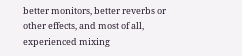better monitors, better reverbs or other effects, and most of all, experienced mixing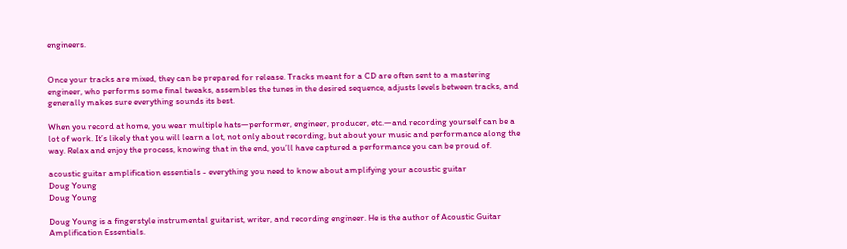engineers.


Once your tracks are mixed, they can be prepared for release. Tracks meant for a CD are often sent to a mastering engineer, who performs some final tweaks, assembles the tunes in the desired sequence, adjusts levels between tracks, and generally makes sure everything sounds its best.

When you record at home, you wear multiple hats—performer, engineer, producer, etc.—and recording yourself can be a lot of work. It’s likely that you will learn a lot, not only about recording, but about your music and performance along the way. Relax and enjoy the process, knowing that in the end, you’ll have captured a performance you can be proud of.

acoustic guitar amplification essentials - everything you need to know about amplifying your acoustic guitar
Doug Young
Doug Young

Doug Young is a fingerstyle instrumental guitarist, writer, and recording engineer. He is the author of Acoustic Guitar Amplification Essentials.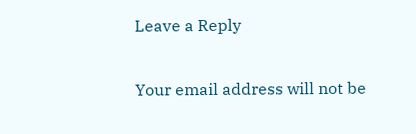Leave a Reply

Your email address will not be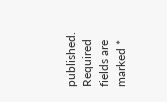published. Required fields are marked *